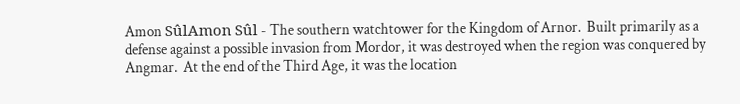Amon SûlAmon Sûl - The southern watchtower for the Kingdom of Arnor.  Built primarily as a defense against a possible invasion from Mordor, it was destroyed when the region was conquered by Angmar.  At the end of the Third Age, it was the location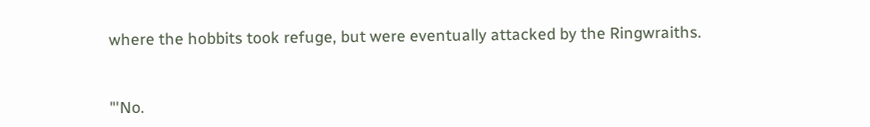where the hobbits took refuge, but were eventually attacked by the Ringwraiths.


"'No.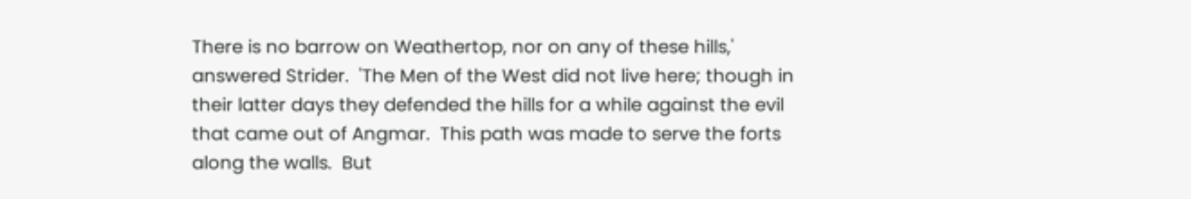There is no barrow on Weathertop, nor on any of these hills,' answered Strider.  'The Men of the West did not live here; though in their latter days they defended the hills for a while against the evil that came out of Angmar.  This path was made to serve the forts along the walls.  But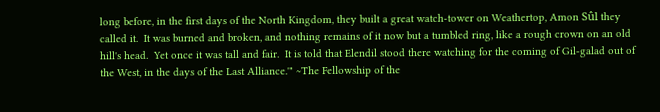long before, in the first days of the North Kingdom, they built a great watch-tower on Weathertop, Amon Sûl they called it.  It was burned and broken, and nothing remains of it now but a tumbled ring, like a rough crown on an old hill's head.  Yet once it was tall and fair.  It is told that Elendil stood there watching for the coming of Gil-galad out of the West, in the days of the Last Alliance.'" ~The Fellowship of the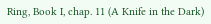Ring, Book I, chap. 11 (A Knife in the Dark)